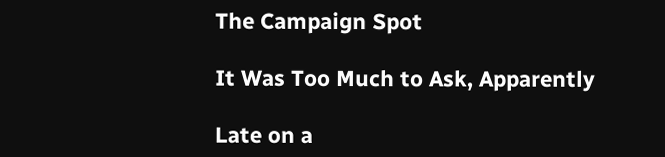The Campaign Spot

It Was Too Much to Ask, Apparently

Late on a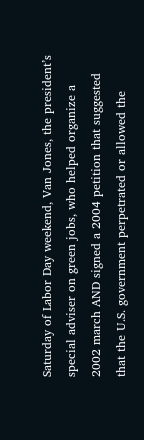Saturday of Labor Day weekend, Van Jones, the president’s special adviser on green jobs, who helped organize a 2002 march AND signed a 2004 petition that suggested that the U.S. government perpetrated or allowed the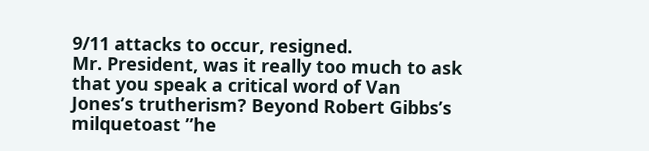9/11 attacks to occur, resigned.
Mr. President, was it really too much to ask that you speak a critical word of Van Jones’s trutherism? Beyond Robert Gibbs’s milquetoast ”he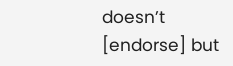doesn’t [endorse] but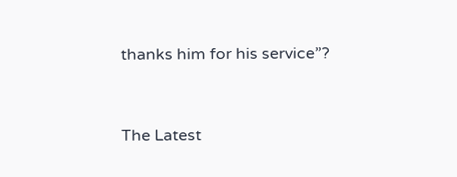thanks him for his service”?


The Latest